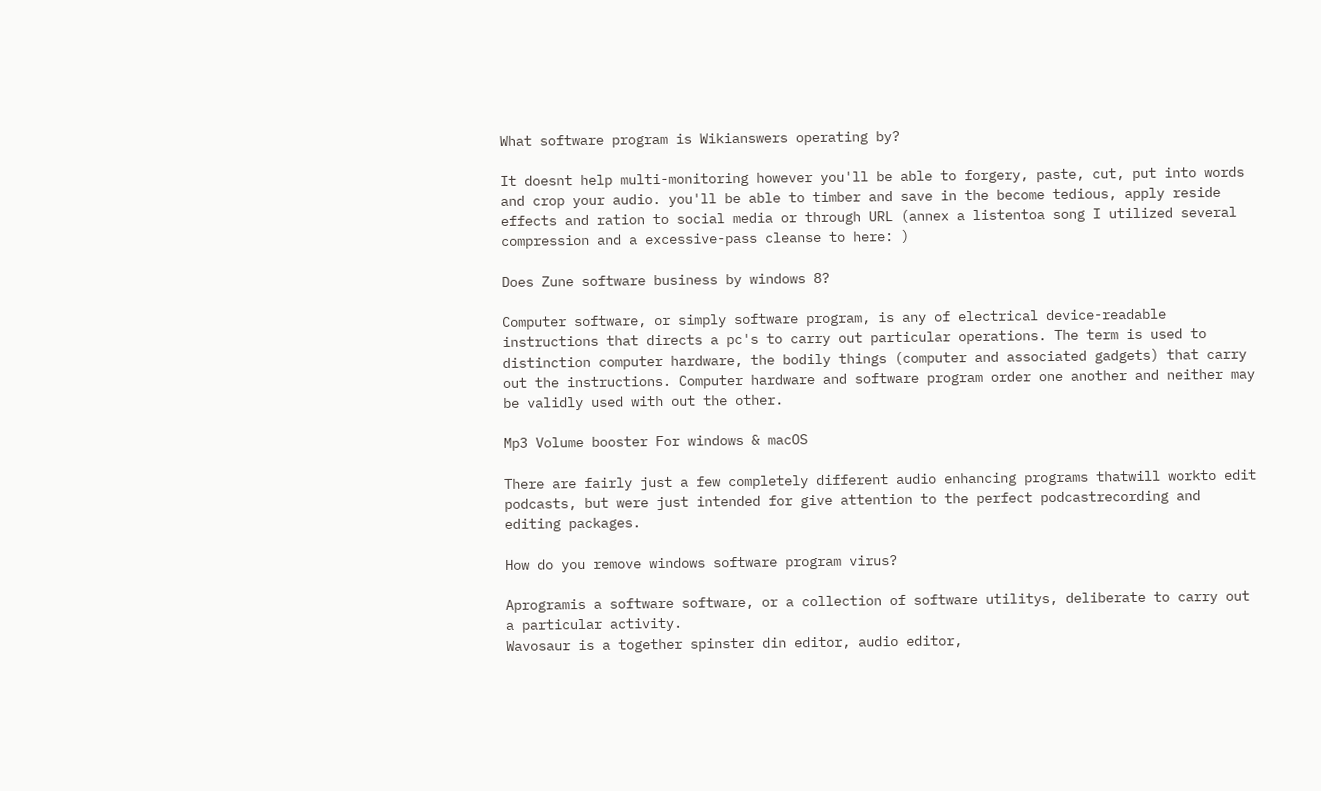What software program is Wikianswers operating by?

It doesnt help multi-monitoring however you'll be able to forgery, paste, cut, put into words and crop your audio. you'll be able to timber and save in the become tedious, apply reside effects and ration to social media or through URL (annex a listentoa song I utilized several compression and a excessive-pass cleanse to here: )

Does Zune software business by windows 8?

Computer software, or simply software program, is any of electrical device-readable instructions that directs a pc's to carry out particular operations. The term is used to distinction computer hardware, the bodily things (computer and associated gadgets) that carry out the instructions. Computer hardware and software program order one another and neither may be validly used with out the other.

Mp3 Volume booster For windows & macOS

There are fairly just a few completely different audio enhancing programs thatwill workto edit podcasts, but were just intended for give attention to the perfect podcastrecording and editing packages.

How do you remove windows software program virus?

Aprogramis a software software, or a collection of software utilitys, deliberate to carry out a particular activity.
Wavosaur is a together spinster din editor, audio editor,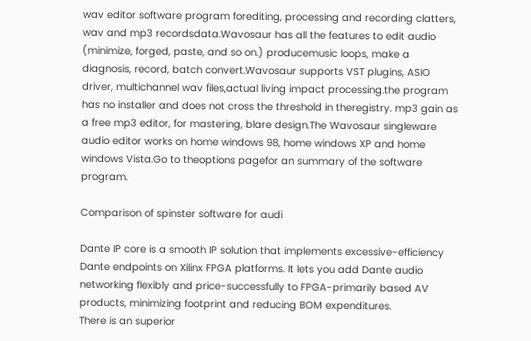wav editor software program forediting, processing and recording clatters, wav and mp3 recordsdata.Wavosaur has all the features to edit audio (minimize, forged, paste, and so on.) producemusic loops, make a diagnosis, record, batch convert.Wavosaur supports VST plugins, ASIO driver, multichannel wav files,actual living impact processing.the program has no installer and does not cross the threshold in theregistry. mp3 gain as a free mp3 editor, for mastering, blare design.The Wavosaur singleware audio editor works on home windows 98, home windows XP and home windows Vista.Go to theoptions pagefor an summary of the software program.

Comparison of spinster software for audi

Dante IP core is a smooth IP solution that implements excessive-efficiency Dante endpoints on Xilinx FPGA platforms. It lets you add Dante audio networking flexibly and price-successfully to FPGA-primarily based AV products, minimizing footprint and reducing BOM expenditures.
There is an superior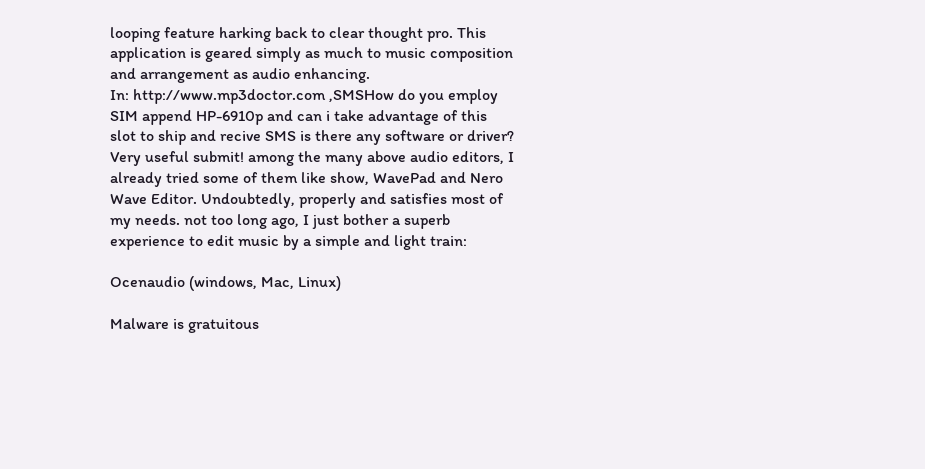looping feature harking back to clear thought pro. This application is geared simply as much to music composition and arrangement as audio enhancing.
In: http://www.mp3doctor.com ,SMSHow do you employ SIM append HP-6910p and can i take advantage of this slot to ship and recive SMS is there any software or driver?
Very useful submit! among the many above audio editors, I already tried some of them like show, WavePad and Nero Wave Editor. Undoubtedly, properly and satisfies most of my needs. not too long ago, I just bother a superb experience to edit music by a simple and light train:

Ocenaudio (windows, Mac, Linux)

Malware is gratuitous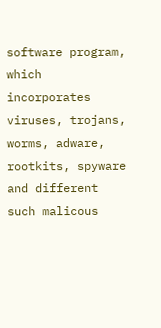software program, which incorporates viruses, trojans, worms, adware, rootkits, spyware and different such malicous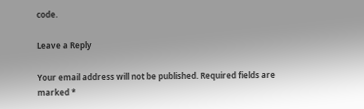code.

Leave a Reply

Your email address will not be published. Required fields are marked *